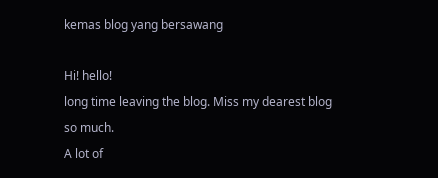kemas blog yang bersawang

Hi! hello!
long time leaving the blog. Miss my dearest blog so much.
A lot of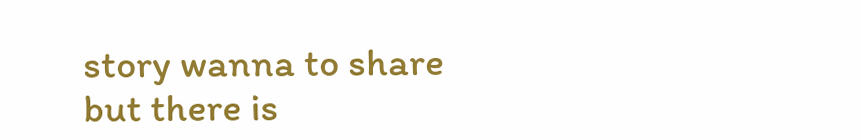story wanna to share but there is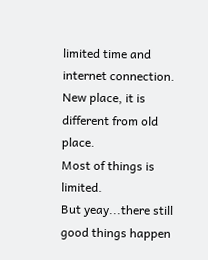limited time and internet connection.
New place, it is different from old place.
Most of things is limited.
But yeay...there still good things happen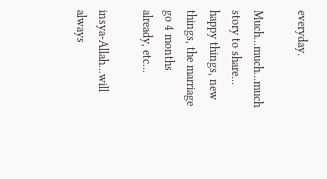everyday.

Much...much...much story to share...
happy things, new things, the marriage go 4 months already, etc...

insya-Allah...will always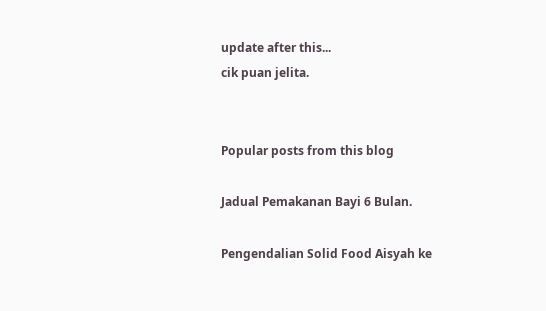update after this...
cik puan jelita.


Popular posts from this blog

Jadual Pemakanan Bayi 6 Bulan.

Pengendalian Solid Food Aisyah ke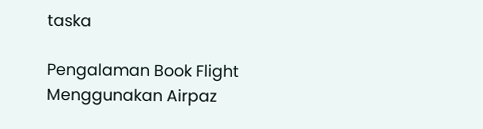taska

Pengalaman Book Flight Menggunakan Airpaz